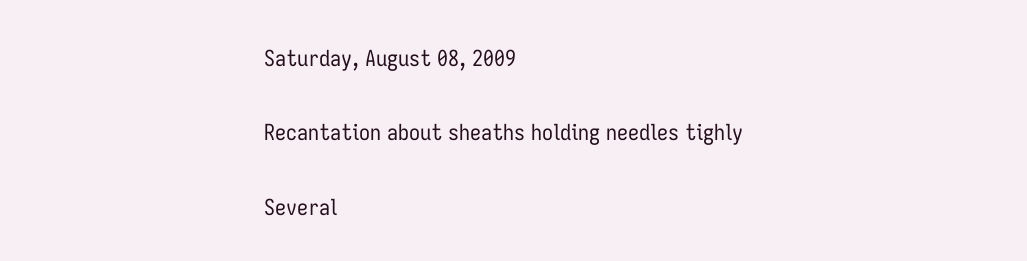Saturday, August 08, 2009

Recantation about sheaths holding needles tighly

Several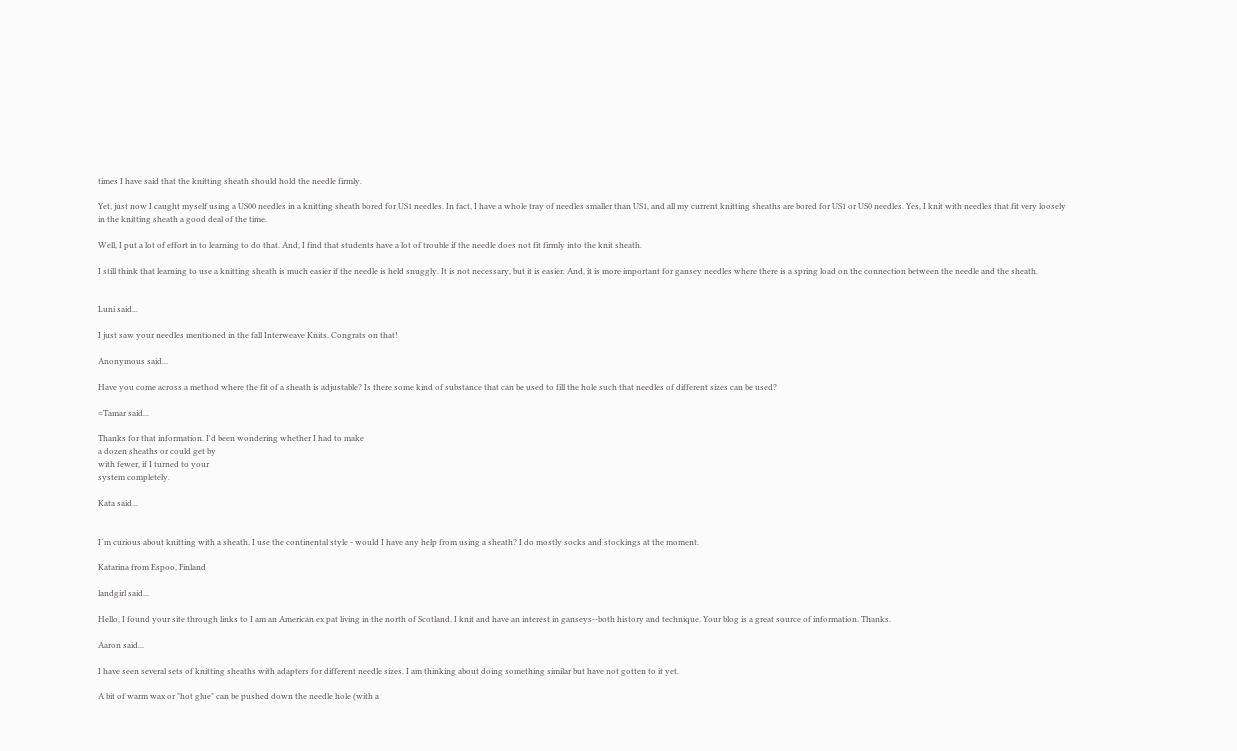times I have said that the knitting sheath should hold the needle firmly.

Yet, just now I caught myself using a US00 needles in a knitting sheath bored for US1 needles. In fact, I have a whole tray of needles smaller than US1, and all my current knitting sheaths are bored for US1 or US0 needles. Yes, I knit with needles that fit very loosely in the knitting sheath a good deal of the time.

Well, I put a lot of effort in to learning to do that. And, I find that students have a lot of trouble if the needle does not fit firmly into the knit sheath.

I still think that learning to use a knitting sheath is much easier if the needle is held snuggly. It is not necessary, but it is easier. And, it is more important for gansey needles where there is a spring load on the connection between the needle and the sheath.


Luni said...

I just saw your needles mentioned in the fall Interweave Knits. Congrats on that!

Anonymous said...

Have you come across a method where the fit of a sheath is adjustable? Is there some kind of substance that can be used to fill the hole such that needles of different sizes can be used?

=Tamar said...

Thanks for that information. I'd been wondering whether I had to make
a dozen sheaths or could get by
with fewer, if I turned to your
system completely.

Kata said...


I´m curious about knitting with a sheath. I use the continental style - would I have any help from using a sheath? I do mostly socks and stockings at the moment.

Katarina from Espoo, Finland

landgirl said...

Hello, I found your site through links to I am an American ex pat living in the north of Scotland. I knit and have an interest in ganseys--both history and technique. Your blog is a great source of information. Thanks.

Aaron said...

I have seen several sets of knitting sheaths with adapters for different needle sizes. I am thinking about doing something similar but have not gotten to it yet.

A bit of warm wax or "hot glue" can be pushed down the needle hole (with a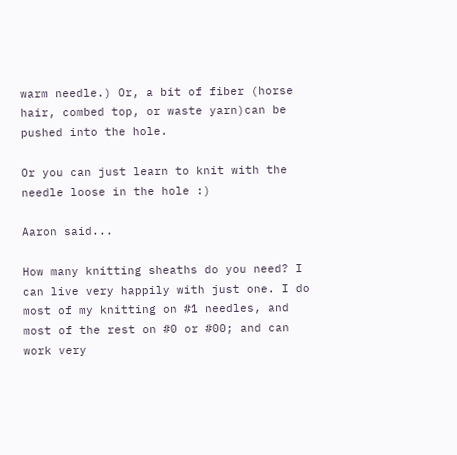warm needle.) Or, a bit of fiber (horse hair, combed top, or waste yarn)can be pushed into the hole.

Or you can just learn to knit with the needle loose in the hole :)

Aaron said...

How many knitting sheaths do you need? I can live very happily with just one. I do most of my knitting on #1 needles, and most of the rest on #0 or #00; and can work very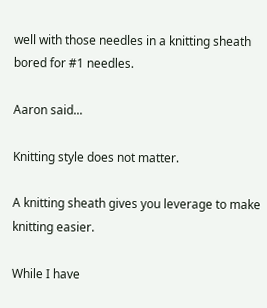well with those needles in a knitting sheath bored for #1 needles.

Aaron said...

Knitting style does not matter.

A knitting sheath gives you leverage to make knitting easier.

While I have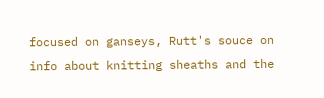focused on ganseys, Rutt's souce on info about knitting sheaths and the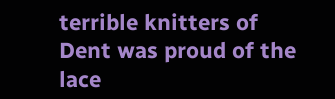terrible knitters of Dent was proud of the lace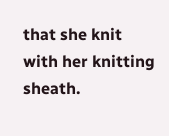that she knit with her knitting sheath.